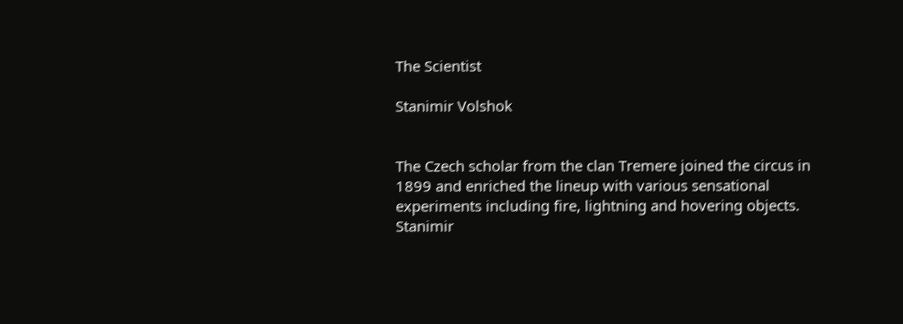The Scientist

Stanimir Volshok


The Czech scholar from the clan Tremere joined the circus in 1899 and enriched the lineup with various sensational experiments including fire, lightning and hovering objects. Stanimir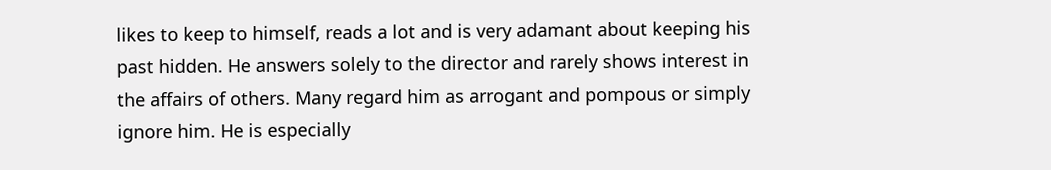likes to keep to himself, reads a lot and is very adamant about keeping his past hidden. He answers solely to the director and rarely shows interest in the affairs of others. Many regard him as arrogant and pompous or simply ignore him. He is especially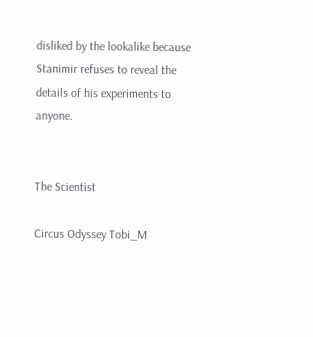disliked by the lookalike because Stanimir refuses to reveal the details of his experiments to anyone.


The Scientist

Circus Odyssey Tobi_M